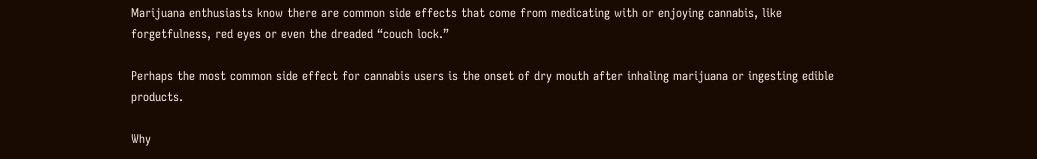Marijuana enthusiasts know there are common side effects that come from medicating with or enjoying cannabis, like forgetfulness, red eyes or even the dreaded “couch lock.”

Perhaps the most common side effect for cannabis users is the onset of dry mouth after inhaling marijuana or ingesting edible products.

Why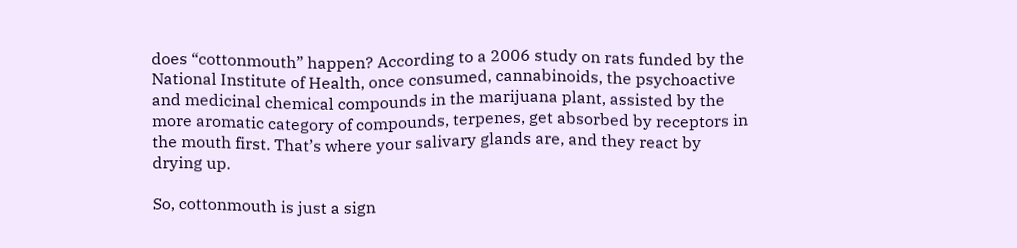does “cottonmouth” happen? According to a 2006 study on rats funded by the National Institute of Health, once consumed, cannabinoids, the psychoactive and medicinal chemical compounds in the marijuana plant, assisted by the more aromatic category of compounds, terpenes, get absorbed by receptors in the mouth first. That’s where your salivary glands are, and they react by drying up.

So, cottonmouth is just a sign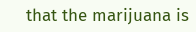that the marijuana is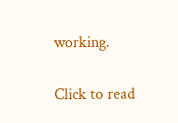working.

Click to read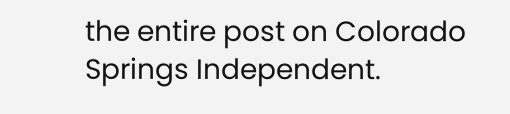the entire post on Colorado Springs Independent.